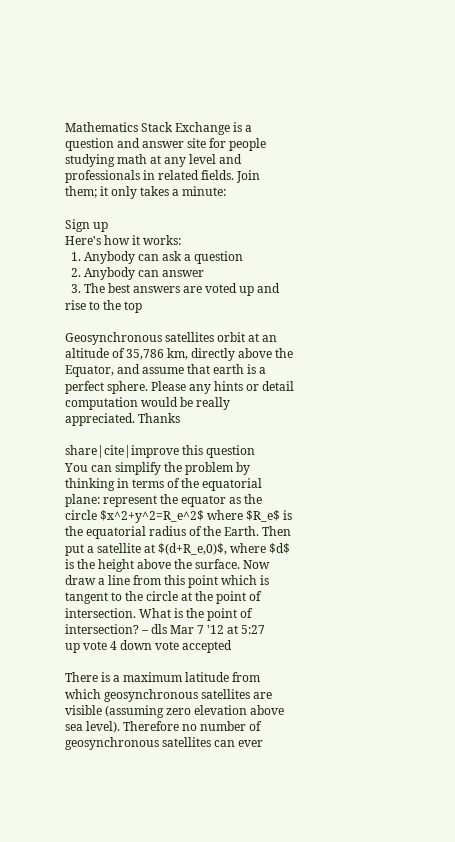Mathematics Stack Exchange is a question and answer site for people studying math at any level and professionals in related fields. Join them; it only takes a minute:

Sign up
Here's how it works:
  1. Anybody can ask a question
  2. Anybody can answer
  3. The best answers are voted up and rise to the top

Geosynchronous satellites orbit at an altitude of 35,786 km, directly above the Equator, and assume that earth is a perfect sphere. Please any hints or detail computation would be really appreciated. Thanks

share|cite|improve this question
You can simplify the problem by thinking in terms of the equatorial plane: represent the equator as the circle $x^2+y^2=R_e^2$ where $R_e$ is the equatorial radius of the Earth. Then put a satellite at $(d+R_e,0)$, where $d$ is the height above the surface. Now draw a line from this point which is tangent to the circle at the point of intersection. What is the point of intersection? – dls Mar 7 '12 at 5:27
up vote 4 down vote accepted

There is a maximum latitude from which geosynchronous satellites are visible (assuming zero elevation above sea level). Therefore no number of geosynchronous satellites can ever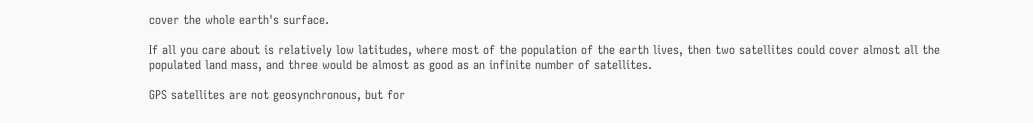cover the whole earth's surface.

If all you care about is relatively low latitudes, where most of the population of the earth lives, then two satellites could cover almost all the populated land mass, and three would be almost as good as an infinite number of satellites.

GPS satellites are not geosynchronous, but for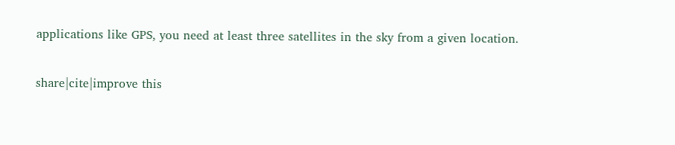applications like GPS, you need at least three satellites in the sky from a given location.

share|cite|improve this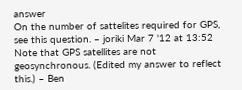answer
On the number of sattelites required for GPS, see this question. – joriki Mar 7 '12 at 13:52
Note that GPS satellites are not geosynchronous. (Edited my answer to reflect this.) – Ben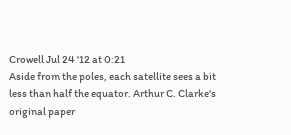Crowell Jul 24 '12 at 0:21
Aside from the poles, each satellite sees a bit less than half the equator. Arthur C. Clarke's original paper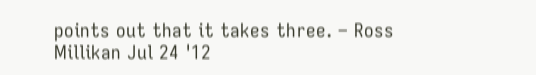points out that it takes three. – Ross Millikan Jul 24 '12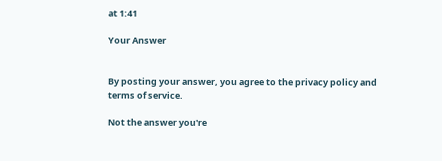at 1:41

Your Answer


By posting your answer, you agree to the privacy policy and terms of service.

Not the answer you're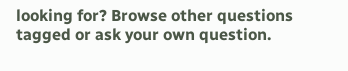looking for? Browse other questions tagged or ask your own question.